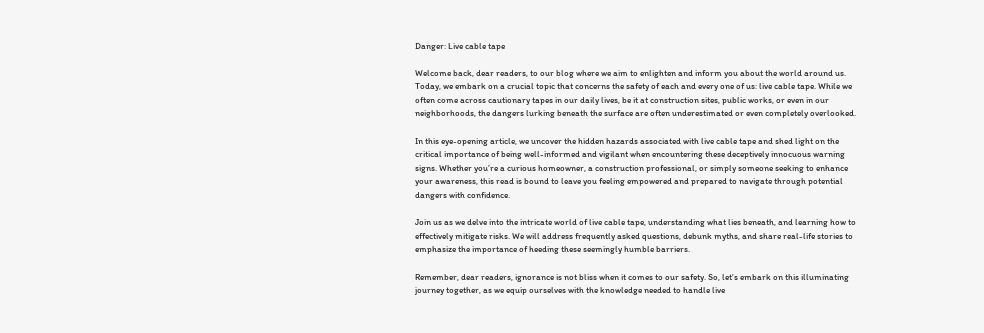Danger: Live cable tape

Welcome back, dear readers, to our blog where we aim to enlighten and inform you about the world around us. Today, we embark on a crucial topic that concerns the safety of each and every one of us: live cable tape. While we often come across cautionary tapes in our daily lives, be it at construction sites, public works, or even in our neighborhoods, the dangers lurking beneath the surface are often underestimated or even completely overlooked.

In this eye-opening article, we uncover the hidden hazards associated with live cable tape and shed light on the critical importance of being well-informed and vigilant when encountering these deceptively innocuous warning signs. Whether you’re a curious homeowner, a construction professional, or simply someone seeking to enhance your awareness, this read is bound to leave you feeling empowered and prepared to navigate through potential dangers with confidence.

Join us as we delve into the intricate world of live cable tape, understanding what lies beneath, and learning how to effectively mitigate risks. We will address frequently asked questions, debunk myths, and share real-life stories to emphasize the importance of heeding these seemingly humble barriers.

Remember, dear readers, ignorance is not bliss when it comes to our safety. So, let’s embark on this illuminating journey together, as we equip ourselves with the knowledge needed to handle live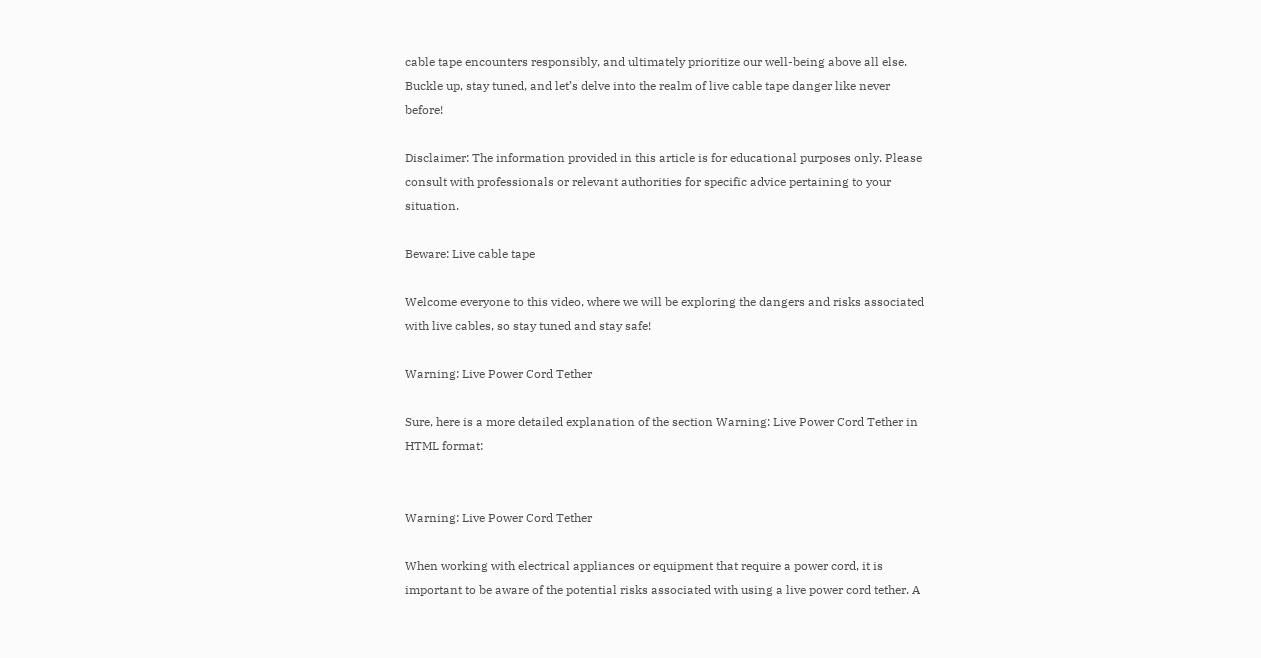cable tape encounters responsibly, and ultimately prioritize our well-being above all else. Buckle up, stay tuned, and let’s delve into the realm of live cable tape danger like never before!

Disclaimer: The information provided in this article is for educational purposes only. Please consult with professionals or relevant authorities for specific advice pertaining to your situation.

Beware: Live cable tape

Welcome everyone to this video, where we will be exploring the dangers and risks associated with live cables, so stay tuned and stay safe!

Warning: Live Power Cord Tether

Sure, here is a more detailed explanation of the section Warning: Live Power Cord Tether in HTML format:


Warning: Live Power Cord Tether

When working with electrical appliances or equipment that require a power cord, it is important to be aware of the potential risks associated with using a live power cord tether. A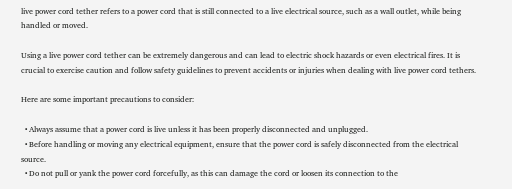live power cord tether refers to a power cord that is still connected to a live electrical source, such as a wall outlet, while being handled or moved.

Using a live power cord tether can be extremely dangerous and can lead to electric shock hazards or even electrical fires. It is crucial to exercise caution and follow safety guidelines to prevent accidents or injuries when dealing with live power cord tethers.

Here are some important precautions to consider:

  • Always assume that a power cord is live unless it has been properly disconnected and unplugged.
  • Before handling or moving any electrical equipment, ensure that the power cord is safely disconnected from the electrical source.
  • Do not pull or yank the power cord forcefully, as this can damage the cord or loosen its connection to the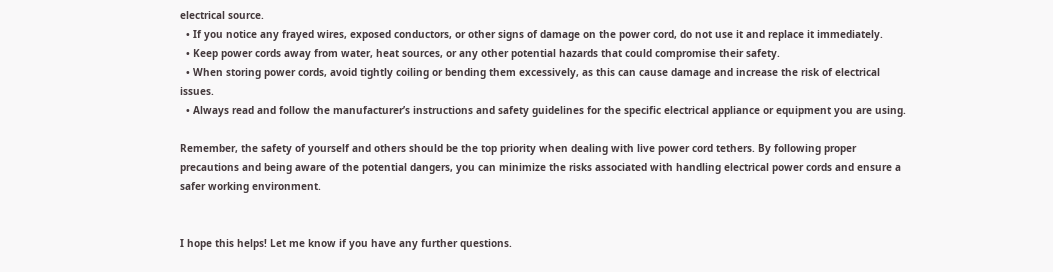electrical source.
  • If you notice any frayed wires, exposed conductors, or other signs of damage on the power cord, do not use it and replace it immediately.
  • Keep power cords away from water, heat sources, or any other potential hazards that could compromise their safety.
  • When storing power cords, avoid tightly coiling or bending them excessively, as this can cause damage and increase the risk of electrical issues.
  • Always read and follow the manufacturer’s instructions and safety guidelines for the specific electrical appliance or equipment you are using.

Remember, the safety of yourself and others should be the top priority when dealing with live power cord tethers. By following proper precautions and being aware of the potential dangers, you can minimize the risks associated with handling electrical power cords and ensure a safer working environment.


I hope this helps! Let me know if you have any further questions.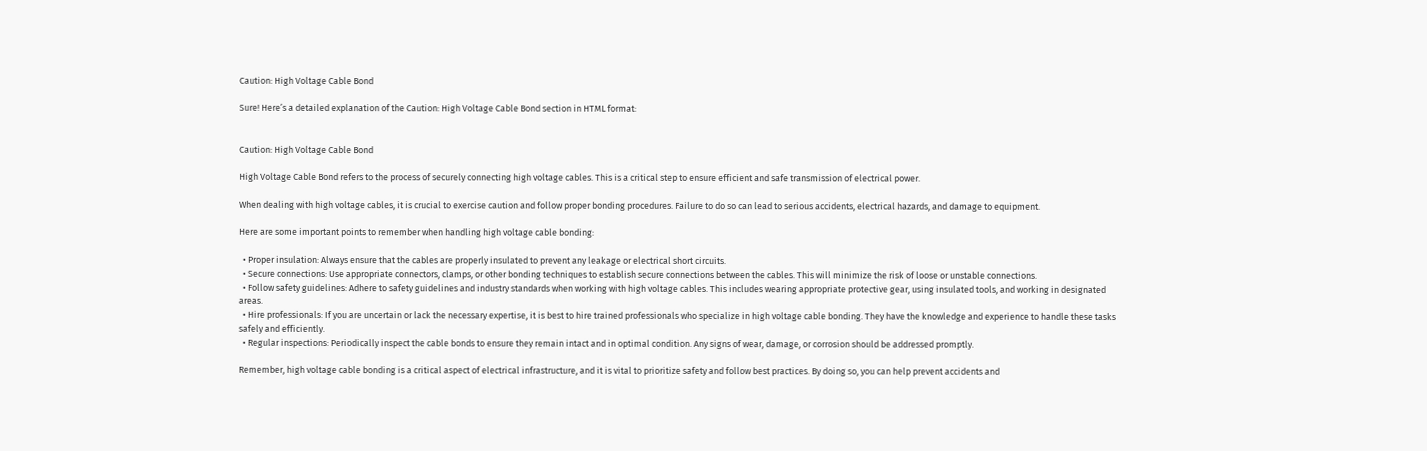Caution: High Voltage Cable Bond

Sure! Here’s a detailed explanation of the Caution: High Voltage Cable Bond section in HTML format:


Caution: High Voltage Cable Bond

High Voltage Cable Bond refers to the process of securely connecting high voltage cables. This is a critical step to ensure efficient and safe transmission of electrical power.

When dealing with high voltage cables, it is crucial to exercise caution and follow proper bonding procedures. Failure to do so can lead to serious accidents, electrical hazards, and damage to equipment.

Here are some important points to remember when handling high voltage cable bonding:

  • Proper insulation: Always ensure that the cables are properly insulated to prevent any leakage or electrical short circuits.
  • Secure connections: Use appropriate connectors, clamps, or other bonding techniques to establish secure connections between the cables. This will minimize the risk of loose or unstable connections.
  • Follow safety guidelines: Adhere to safety guidelines and industry standards when working with high voltage cables. This includes wearing appropriate protective gear, using insulated tools, and working in designated areas.
  • Hire professionals: If you are uncertain or lack the necessary expertise, it is best to hire trained professionals who specialize in high voltage cable bonding. They have the knowledge and experience to handle these tasks safely and efficiently.
  • Regular inspections: Periodically inspect the cable bonds to ensure they remain intact and in optimal condition. Any signs of wear, damage, or corrosion should be addressed promptly.

Remember, high voltage cable bonding is a critical aspect of electrical infrastructure, and it is vital to prioritize safety and follow best practices. By doing so, you can help prevent accidents and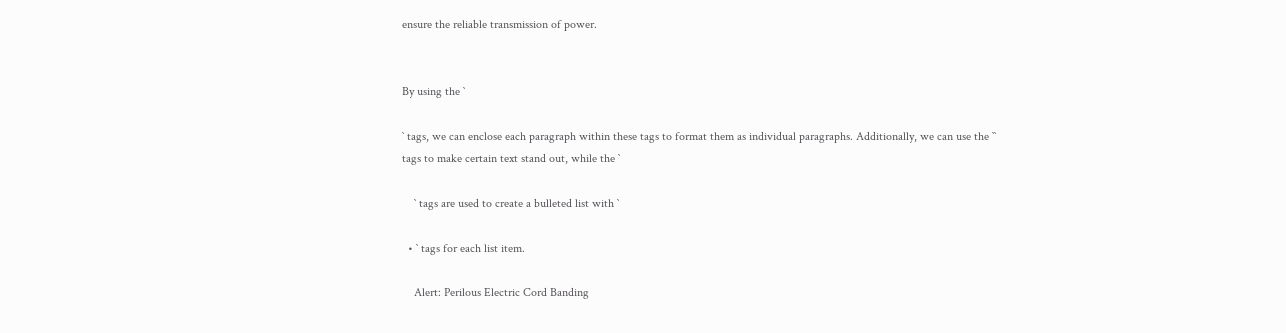ensure the reliable transmission of power.


By using the `

` tags, we can enclose each paragraph within these tags to format them as individual paragraphs. Additionally, we can use the `` tags to make certain text stand out, while the `

    ` tags are used to create a bulleted list with `

  • ` tags for each list item.

    Alert: Perilous Electric Cord Banding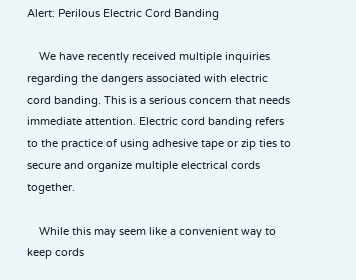Alert: Perilous Electric Cord Banding

    We have recently received multiple inquiries regarding the dangers associated with electric cord banding. This is a serious concern that needs immediate attention. Electric cord banding refers to the practice of using adhesive tape or zip ties to secure and organize multiple electrical cords together.

    While this may seem like a convenient way to keep cords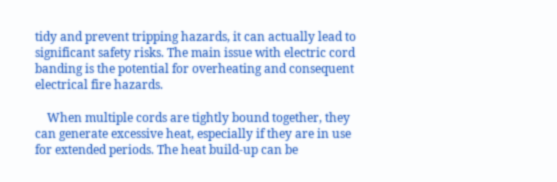tidy and prevent tripping hazards, it can actually lead to significant safety risks. The main issue with electric cord banding is the potential for overheating and consequent electrical fire hazards.

    When multiple cords are tightly bound together, they can generate excessive heat, especially if they are in use for extended periods. The heat build-up can be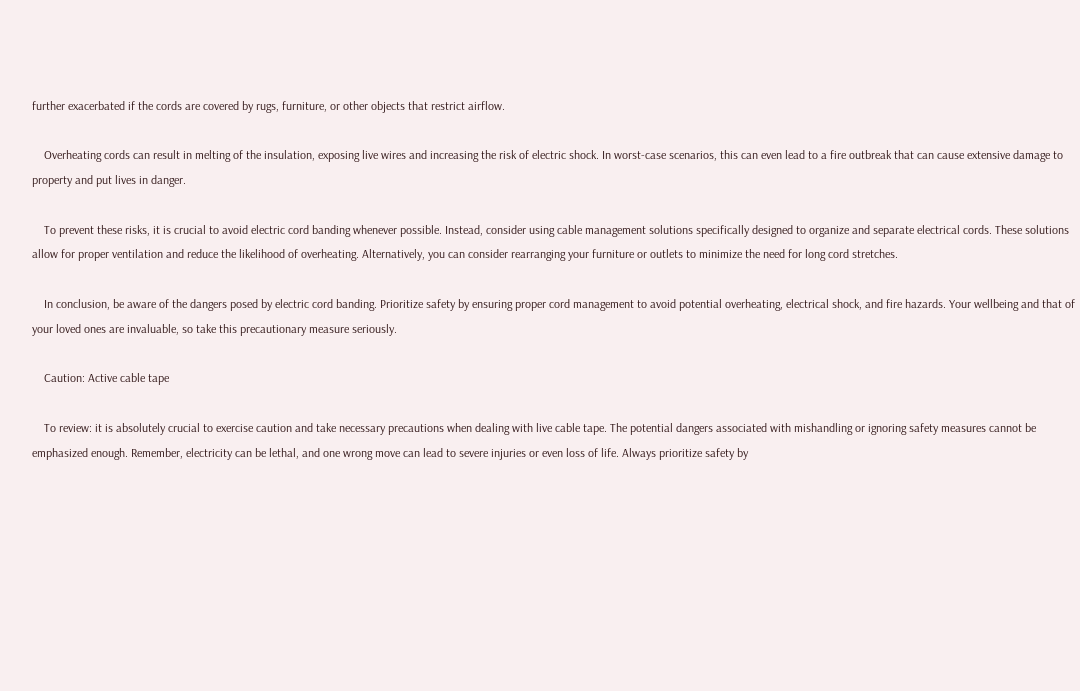further exacerbated if the cords are covered by rugs, furniture, or other objects that restrict airflow.

    Overheating cords can result in melting of the insulation, exposing live wires and increasing the risk of electric shock. In worst-case scenarios, this can even lead to a fire outbreak that can cause extensive damage to property and put lives in danger.

    To prevent these risks, it is crucial to avoid electric cord banding whenever possible. Instead, consider using cable management solutions specifically designed to organize and separate electrical cords. These solutions allow for proper ventilation and reduce the likelihood of overheating. Alternatively, you can consider rearranging your furniture or outlets to minimize the need for long cord stretches.

    In conclusion, be aware of the dangers posed by electric cord banding. Prioritize safety by ensuring proper cord management to avoid potential overheating, electrical shock, and fire hazards. Your wellbeing and that of your loved ones are invaluable, so take this precautionary measure seriously.

    Caution: Active cable tape

    To review: it is absolutely crucial to exercise caution and take necessary precautions when dealing with live cable tape. The potential dangers associated with mishandling or ignoring safety measures cannot be emphasized enough. Remember, electricity can be lethal, and one wrong move can lead to severe injuries or even loss of life. Always prioritize safety by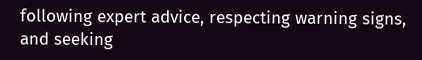following expert advice, respecting warning signs, and seeking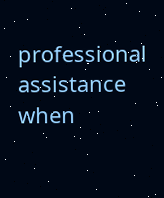professional assistance when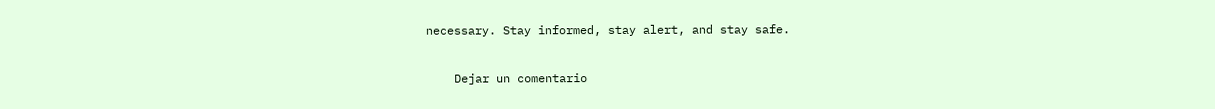necessary. Stay informed, stay alert, and stay safe.

    Dejar un comentario